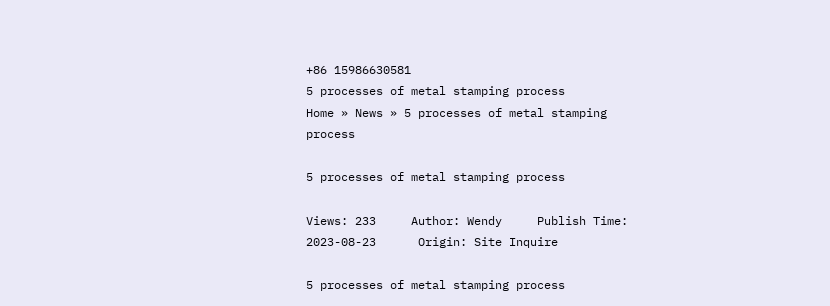+86 15986630581
5 processes of metal stamping process
Home » News » 5 processes of metal stamping process

5 processes of metal stamping process

Views: 233     Author: Wendy     Publish Time: 2023-08-23      Origin: Site Inquire

5 processes of metal stamping process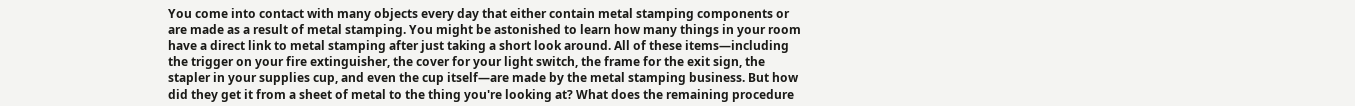You come into contact with many objects every day that either contain metal stamping components or are made as a result of metal stamping. You might be astonished to learn how many things in your room have a direct link to metal stamping after just taking a short look around. All of these items—including the trigger on your fire extinguisher, the cover for your light switch, the frame for the exit sign, the stapler in your supplies cup, and even the cup itself—are made by the metal stamping business. But how did they get it from a sheet of metal to the thing you're looking at? What does the remaining procedure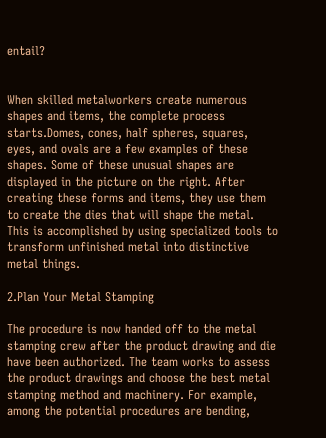entail?


When skilled metalworkers create numerous shapes and items, the complete process starts.Domes, cones, half spheres, squares, eyes, and ovals are a few examples of these shapes. Some of these unusual shapes are displayed in the picture on the right. After creating these forms and items, they use them to create the dies that will shape the metal. This is accomplished by using specialized tools to transform unfinished metal into distinctive metal things.

2.Plan Your Metal Stamping

The procedure is now handed off to the metal stamping crew after the product drawing and die have been authorized. The team works to assess the product drawings and choose the best metal stamping method and machinery. For example, among the potential procedures are bending,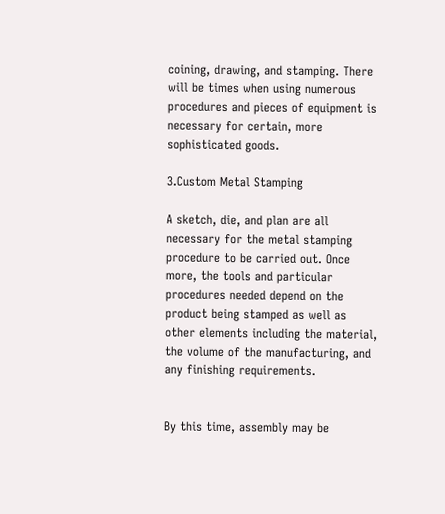coining, drawing, and stamping. There will be times when using numerous procedures and pieces of equipment is necessary for certain, more sophisticated goods.

3.Custom Metal Stamping

A sketch, die, and plan are all necessary for the metal stamping procedure to be carried out. Once more, the tools and particular procedures needed depend on the product being stamped as well as other elements including the material, the volume of the manufacturing, and any finishing requirements.


By this time, assembly may be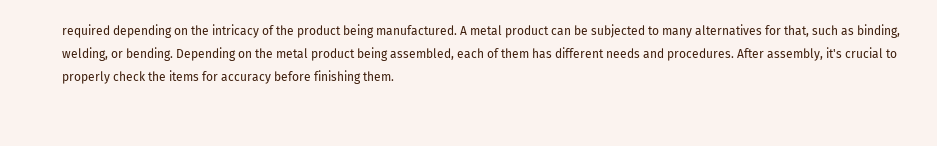required depending on the intricacy of the product being manufactured. A metal product can be subjected to many alternatives for that, such as binding, welding, or bending. Depending on the metal product being assembled, each of them has different needs and procedures. After assembly, it's crucial to properly check the items for accuracy before finishing them.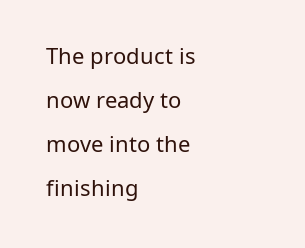The product is now ready to move into the finishing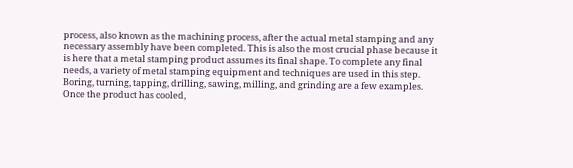process, also known as the machining process, after the actual metal stamping and any necessary assembly have been completed. This is also the most crucial phase because it is here that a metal stamping product assumes its final shape. To complete any final needs, a variety of metal stamping equipment and techniques are used in this step. Boring, turning, tapping, drilling, sawing, milling, and grinding are a few examples. Once the product has cooled,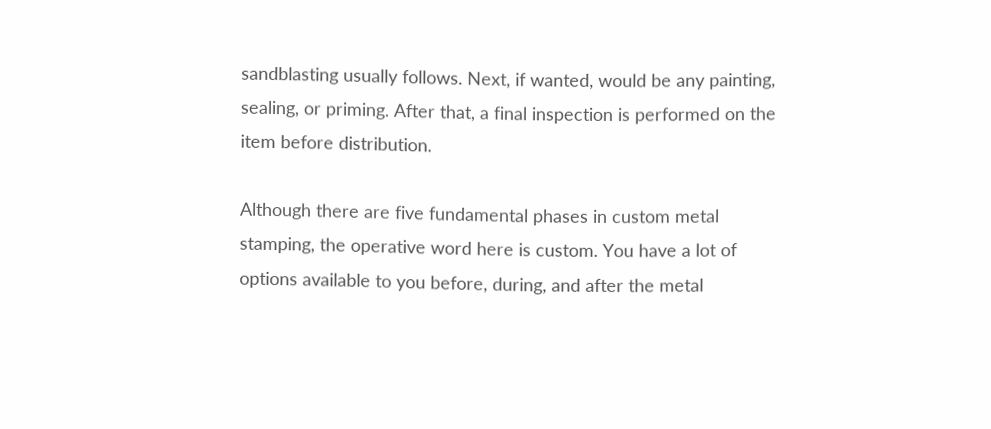sandblasting usually follows. Next, if wanted, would be any painting, sealing, or priming. After that, a final inspection is performed on the item before distribution.

Although there are five fundamental phases in custom metal stamping, the operative word here is custom. You have a lot of options available to you before, during, and after the metal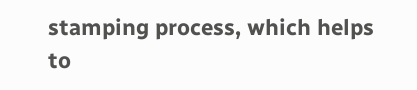stamping process, which helps to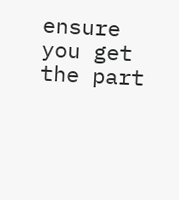ensure you get the part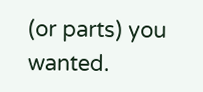(or parts) you wanted.